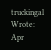truckingal Wrote:
Apr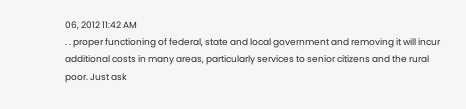06, 2012 11:42 AM
. . proper functioning of federal, state and local government and removing it will incur additional costs in many areas, particularly services to senior citizens and the rural poor. Just ask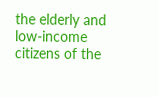the elderly and low-income citizens of the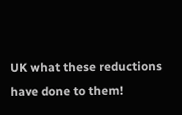UK what these reductions have done to them!